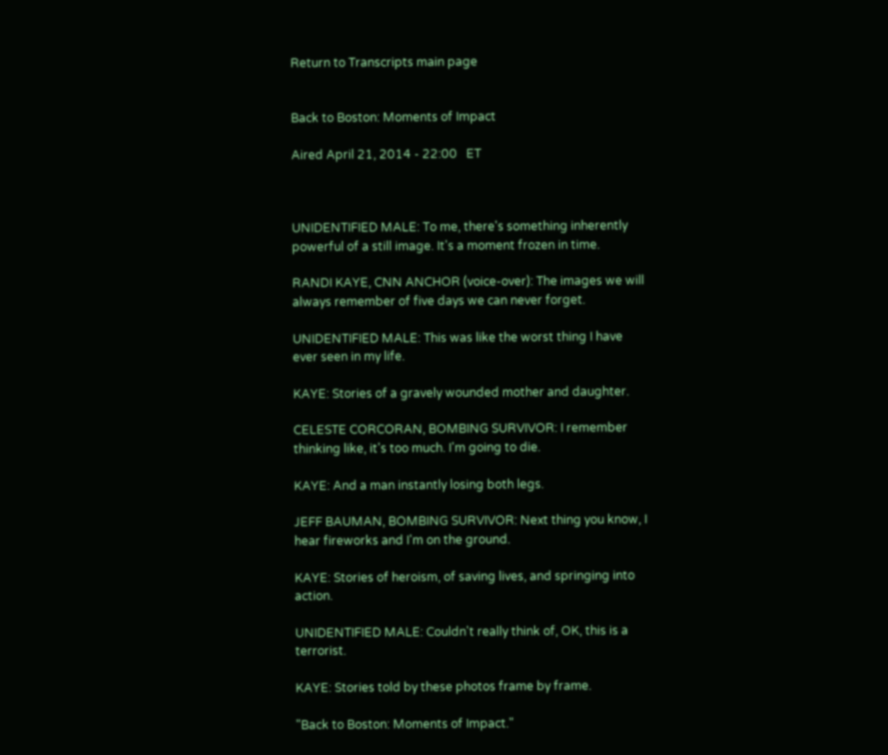Return to Transcripts main page


Back to Boston: Moments of Impact

Aired April 21, 2014 - 22:00   ET



UNIDENTIFIED MALE: To me, there's something inherently powerful of a still image. It's a moment frozen in time.

RANDI KAYE, CNN ANCHOR (voice-over): The images we will always remember of five days we can never forget.

UNIDENTIFIED MALE: This was like the worst thing I have ever seen in my life.

KAYE: Stories of a gravely wounded mother and daughter.

CELESTE CORCORAN, BOMBING SURVIVOR: I remember thinking like, it's too much. I'm going to die.

KAYE: And a man instantly losing both legs.

JEFF BAUMAN, BOMBING SURVIVOR: Next thing you know, I hear fireworks and I'm on the ground.

KAYE: Stories of heroism, of saving lives, and springing into action.

UNIDENTIFIED MALE: Couldn't really think of, OK, this is a terrorist.

KAYE: Stories told by these photos frame by frame.

"Back to Boston: Moments of Impact."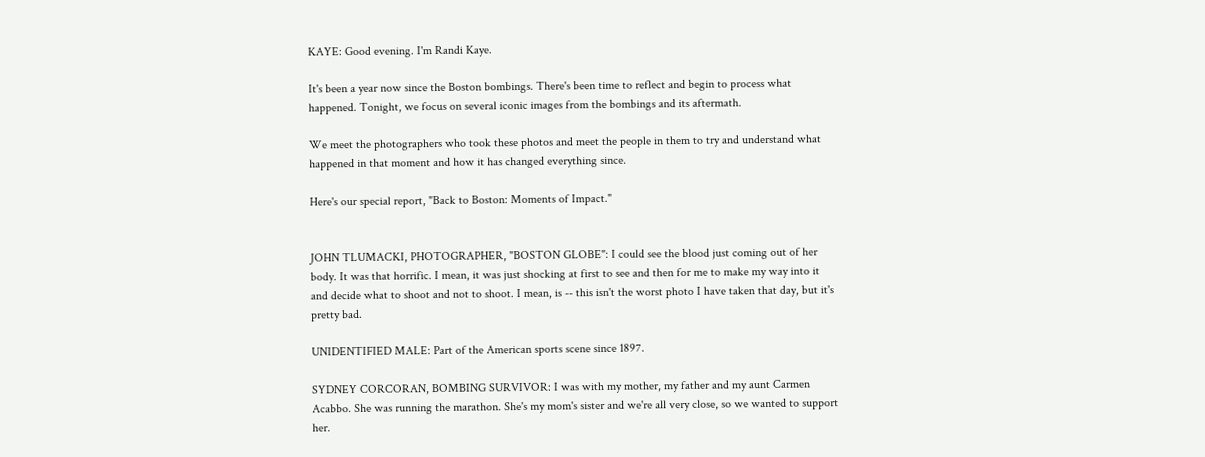KAYE: Good evening. I'm Randi Kaye.

It's been a year now since the Boston bombings. There's been time to reflect and begin to process what happened. Tonight, we focus on several iconic images from the bombings and its aftermath.

We meet the photographers who took these photos and meet the people in them to try and understand what happened in that moment and how it has changed everything since.

Here's our special report, "Back to Boston: Moments of Impact."


JOHN TLUMACKI, PHOTOGRAPHER, "BOSTON GLOBE": I could see the blood just coming out of her body. It was that horrific. I mean, it was just shocking at first to see and then for me to make my way into it and decide what to shoot and not to shoot. I mean, is -- this isn't the worst photo I have taken that day, but it's pretty bad.

UNIDENTIFIED MALE: Part of the American sports scene since 1897.

SYDNEY CORCORAN, BOMBING SURVIVOR: I was with my mother, my father and my aunt Carmen Acabbo. She was running the marathon. She's my mom's sister and we're all very close, so we wanted to support her.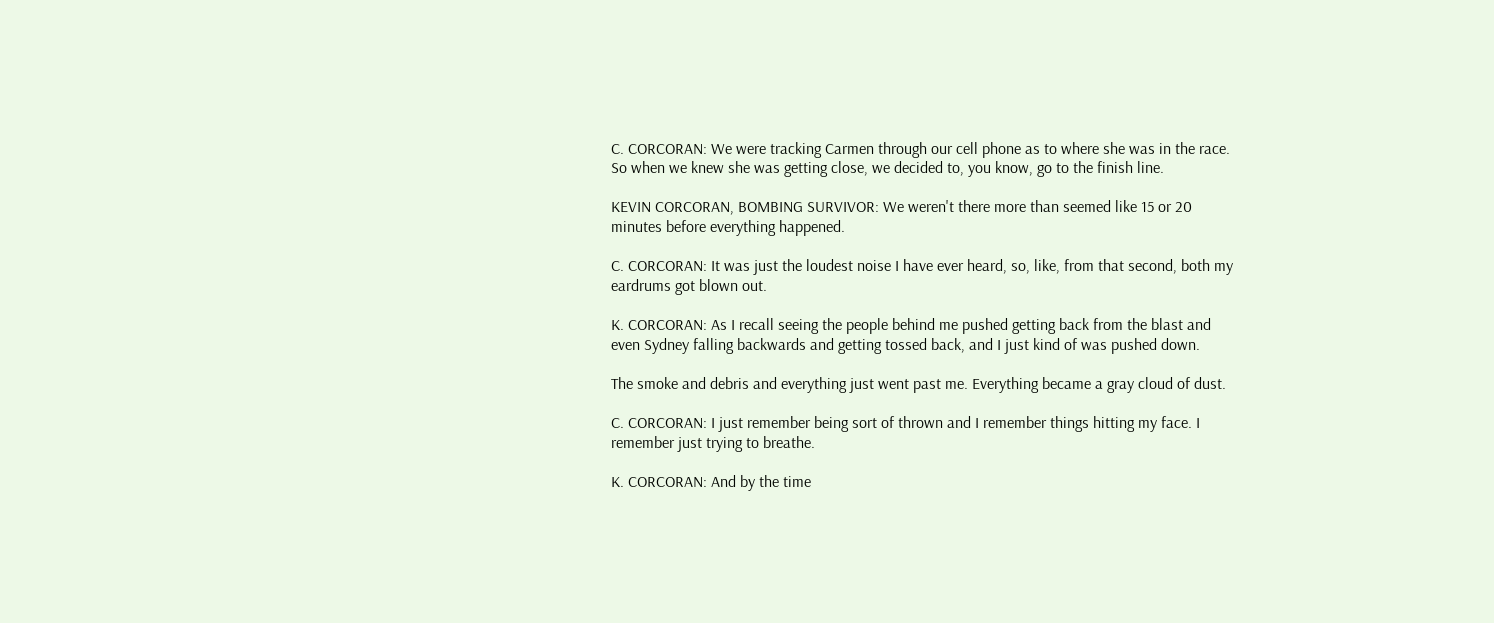C. CORCORAN: We were tracking Carmen through our cell phone as to where she was in the race. So when we knew she was getting close, we decided to, you know, go to the finish line.

KEVIN CORCORAN, BOMBING SURVIVOR: We weren't there more than seemed like 15 or 20 minutes before everything happened.

C. CORCORAN: It was just the loudest noise I have ever heard, so, like, from that second, both my eardrums got blown out.

K. CORCORAN: As I recall seeing the people behind me pushed getting back from the blast and even Sydney falling backwards and getting tossed back, and I just kind of was pushed down.

The smoke and debris and everything just went past me. Everything became a gray cloud of dust.

C. CORCORAN: I just remember being sort of thrown and I remember things hitting my face. I remember just trying to breathe.

K. CORCORAN: And by the time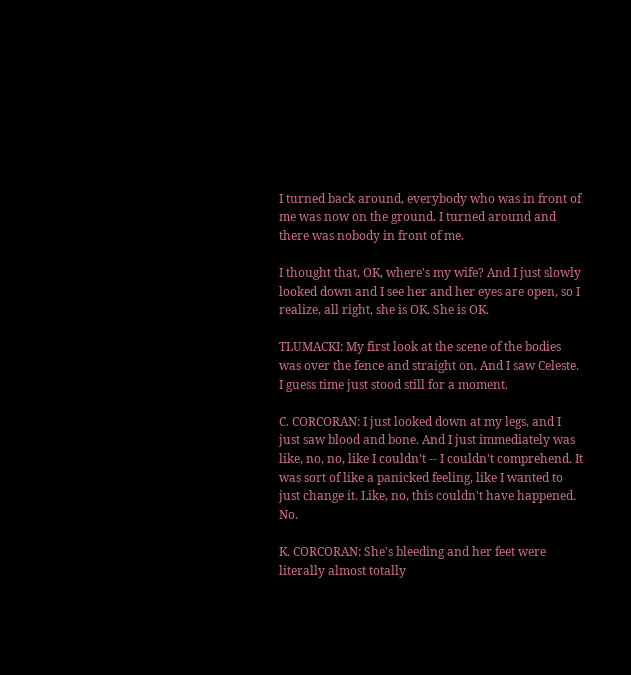I turned back around, everybody who was in front of me was now on the ground. I turned around and there was nobody in front of me.

I thought that, OK, where's my wife? And I just slowly looked down and I see her and her eyes are open, so I realize, all right, she is OK. She is OK.

TLUMACKI: My first look at the scene of the bodies was over the fence and straight on. And I saw Celeste. I guess time just stood still for a moment.

C. CORCORAN: I just looked down at my legs, and I just saw blood and bone. And I just immediately was like, no, no, like I couldn't -- I couldn't comprehend. It was sort of like a panicked feeling, like I wanted to just change it. Like, no, this couldn't have happened. No.

K. CORCORAN: She's bleeding and her feet were literally almost totally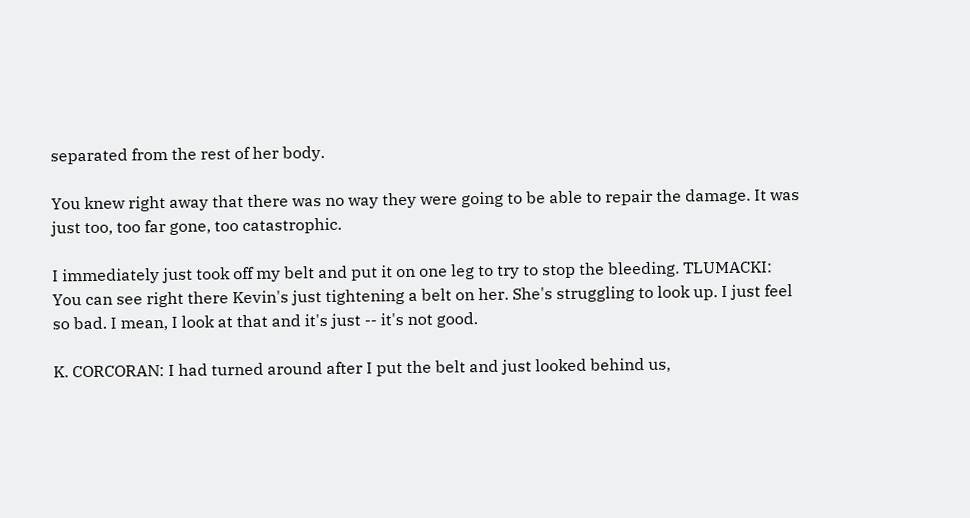separated from the rest of her body.

You knew right away that there was no way they were going to be able to repair the damage. It was just too, too far gone, too catastrophic.

I immediately just took off my belt and put it on one leg to try to stop the bleeding. TLUMACKI: You can see right there Kevin's just tightening a belt on her. She's struggling to look up. I just feel so bad. I mean, I look at that and it's just -- it's not good.

K. CORCORAN: I had turned around after I put the belt and just looked behind us,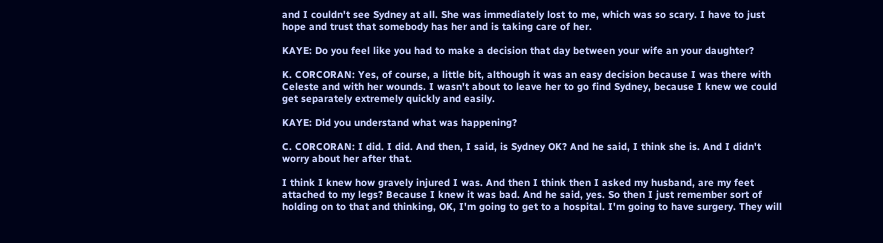and I couldn't see Sydney at all. She was immediately lost to me, which was so scary. I have to just hope and trust that somebody has her and is taking care of her.

KAYE: Do you feel like you had to make a decision that day between your wife an your daughter?

K. CORCORAN: Yes, of course, a little bit, although it was an easy decision because I was there with Celeste and with her wounds. I wasn't about to leave her to go find Sydney, because I knew we could get separately extremely quickly and easily.

KAYE: Did you understand what was happening?

C. CORCORAN: I did. I did. And then, I said, is Sydney OK? And he said, I think she is. And I didn't worry about her after that.

I think I knew how gravely injured I was. And then I think then I asked my husband, are my feet attached to my legs? Because I knew it was bad. And he said, yes. So then I just remember sort of holding on to that and thinking, OK, I'm going to get to a hospital. I'm going to have surgery. They will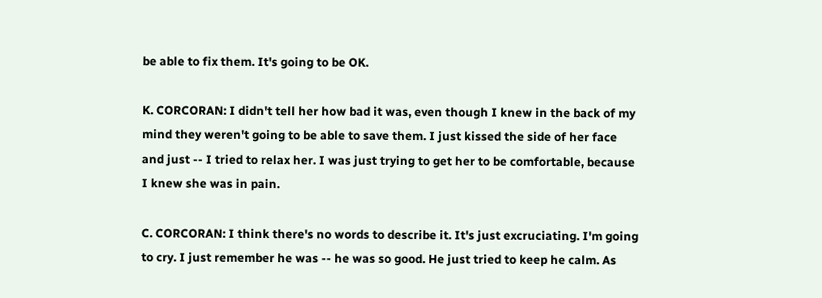be able to fix them. It's going to be OK.

K. CORCORAN: I didn't tell her how bad it was, even though I knew in the back of my mind they weren't going to be able to save them. I just kissed the side of her face and just -- I tried to relax her. I was just trying to get her to be comfortable, because I knew she was in pain.

C. CORCORAN: I think there's no words to describe it. It's just excruciating. I'm going to cry. I just remember he was -- he was so good. He just tried to keep he calm. As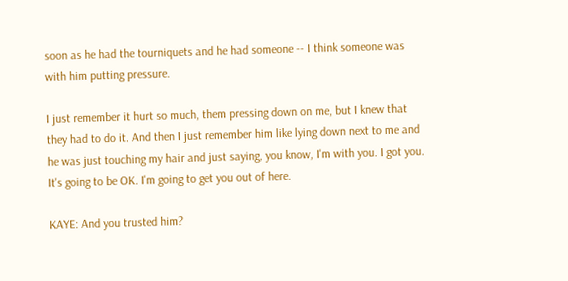soon as he had the tourniquets and he had someone -- I think someone was with him putting pressure.

I just remember it hurt so much, them pressing down on me, but I knew that they had to do it. And then I just remember him like lying down next to me and he was just touching my hair and just saying, you know, I'm with you. I got you. It's going to be OK. I'm going to get you out of here.

KAYE: And you trusted him?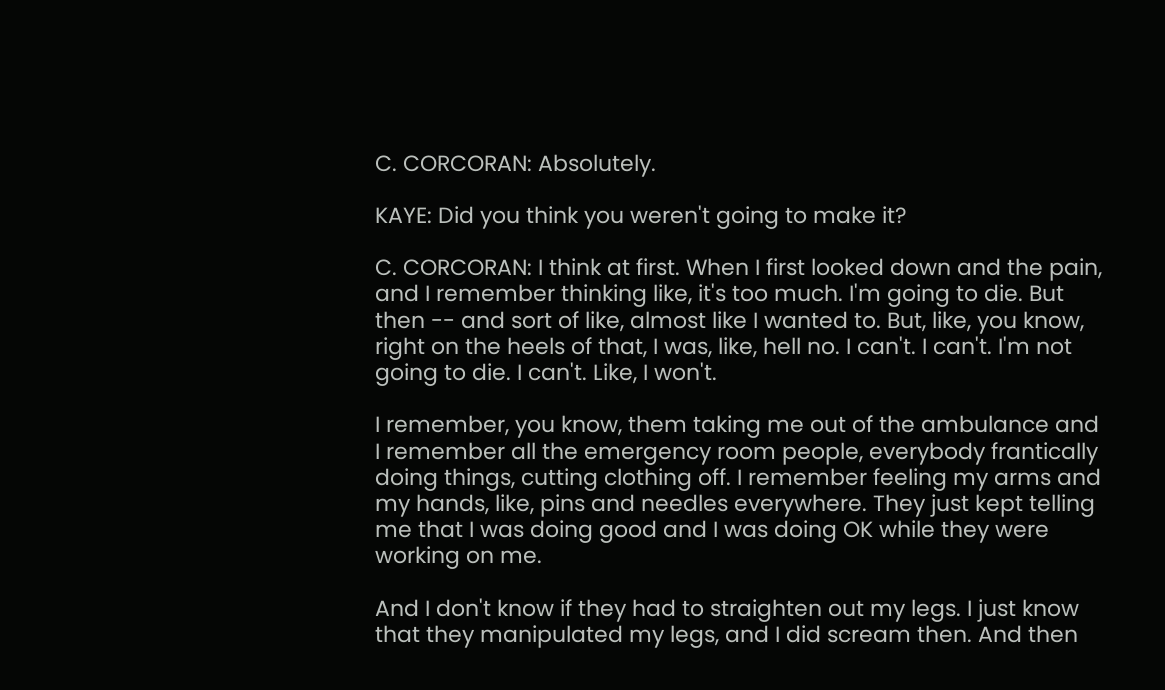C. CORCORAN: Absolutely.

KAYE: Did you think you weren't going to make it?

C. CORCORAN: I think at first. When I first looked down and the pain, and I remember thinking like, it's too much. I'm going to die. But then -- and sort of like, almost like I wanted to. But, like, you know, right on the heels of that, I was, like, hell no. I can't. I can't. I'm not going to die. I can't. Like, I won't.

I remember, you know, them taking me out of the ambulance and I remember all the emergency room people, everybody frantically doing things, cutting clothing off. I remember feeling my arms and my hands, like, pins and needles everywhere. They just kept telling me that I was doing good and I was doing OK while they were working on me.

And I don't know if they had to straighten out my legs. I just know that they manipulated my legs, and I did scream then. And then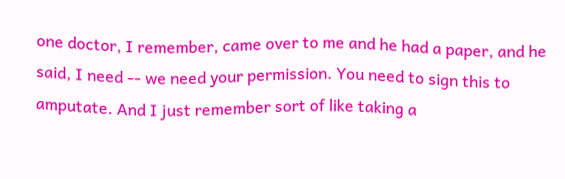one doctor, I remember, came over to me and he had a paper, and he said, I need -- we need your permission. You need to sign this to amputate. And I just remember sort of like taking a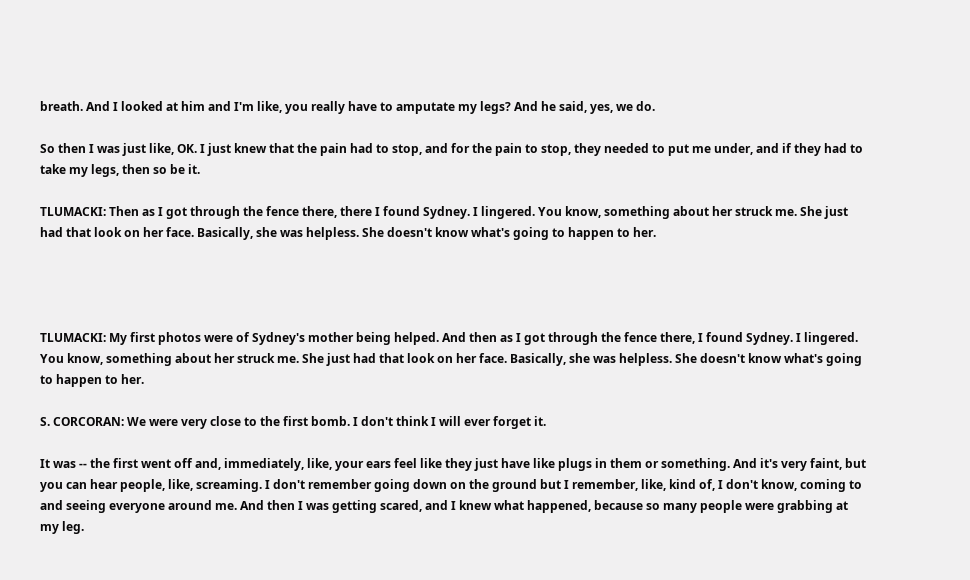breath. And I looked at him and I'm like, you really have to amputate my legs? And he said, yes, we do.

So then I was just like, OK. I just knew that the pain had to stop, and for the pain to stop, they needed to put me under, and if they had to take my legs, then so be it.

TLUMACKI: Then as I got through the fence there, there I found Sydney. I lingered. You know, something about her struck me. She just had that look on her face. Basically, she was helpless. She doesn't know what's going to happen to her.




TLUMACKI: My first photos were of Sydney's mother being helped. And then as I got through the fence there, I found Sydney. I lingered. You know, something about her struck me. She just had that look on her face. Basically, she was helpless. She doesn't know what's going to happen to her.

S. CORCORAN: We were very close to the first bomb. I don't think I will ever forget it.

It was -- the first went off and, immediately, like, your ears feel like they just have like plugs in them or something. And it's very faint, but you can hear people, like, screaming. I don't remember going down on the ground but I remember, like, kind of, I don't know, coming to and seeing everyone around me. And then I was getting scared, and I knew what happened, because so many people were grabbing at my leg.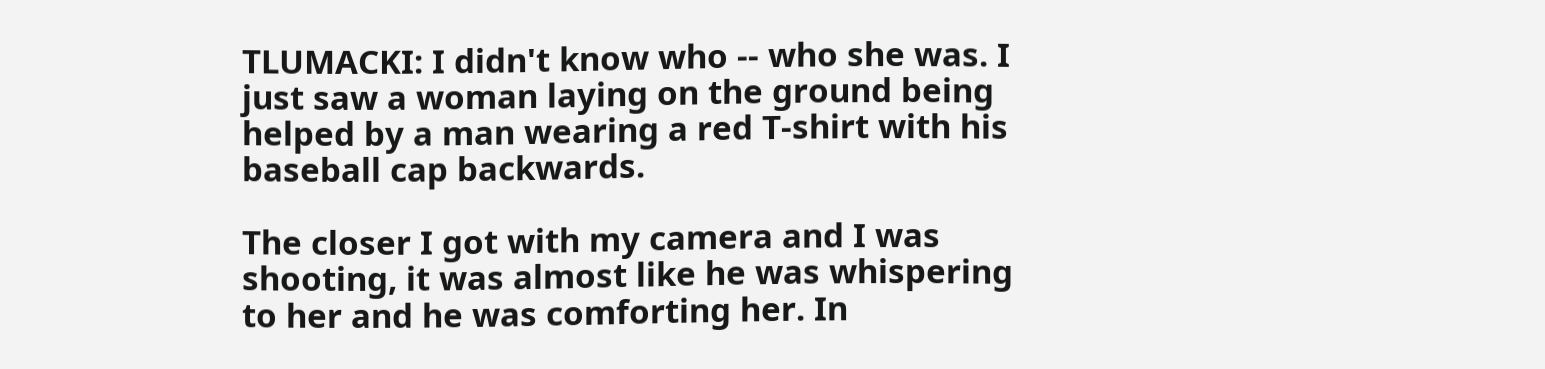TLUMACKI: I didn't know who -- who she was. I just saw a woman laying on the ground being helped by a man wearing a red T-shirt with his baseball cap backwards.

The closer I got with my camera and I was shooting, it was almost like he was whispering to her and he was comforting her. In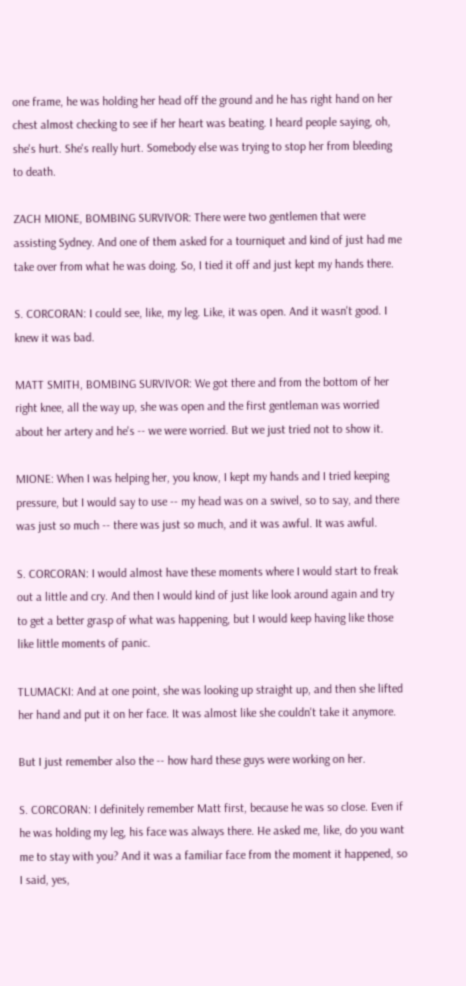one frame, he was holding her head off the ground and he has right hand on her chest almost checking to see if her heart was beating. I heard people saying, oh, she's hurt. She's really hurt. Somebody else was trying to stop her from bleeding to death.

ZACH MIONE, BOMBING SURVIVOR: There were two gentlemen that were assisting Sydney. And one of them asked for a tourniquet and kind of just had me take over from what he was doing. So, I tied it off and just kept my hands there.

S. CORCORAN: I could see, like, my leg. Like, it was open. And it wasn't good. I knew it was bad.

MATT SMITH, BOMBING SURVIVOR: We got there and from the bottom of her right knee, all the way up, she was open and the first gentleman was worried about her artery and he's -- we were worried. But we just tried not to show it.

MIONE: When I was helping her, you know, I kept my hands and I tried keeping pressure, but I would say to use -- my head was on a swivel, so to say, and there was just so much -- there was just so much, and it was awful. It was awful.

S. CORCORAN: I would almost have these moments where I would start to freak out a little and cry. And then I would kind of just like look around again and try to get a better grasp of what was happening, but I would keep having like those like little moments of panic.

TLUMACKI: And at one point, she was looking up straight up, and then she lifted her hand and put it on her face. It was almost like she couldn't take it anymore.

But I just remember also the -- how hard these guys were working on her.

S. CORCORAN: I definitely remember Matt first, because he was so close. Even if he was holding my leg, his face was always there. He asked me, like, do you want me to stay with you? And it was a familiar face from the moment it happened, so I said, yes,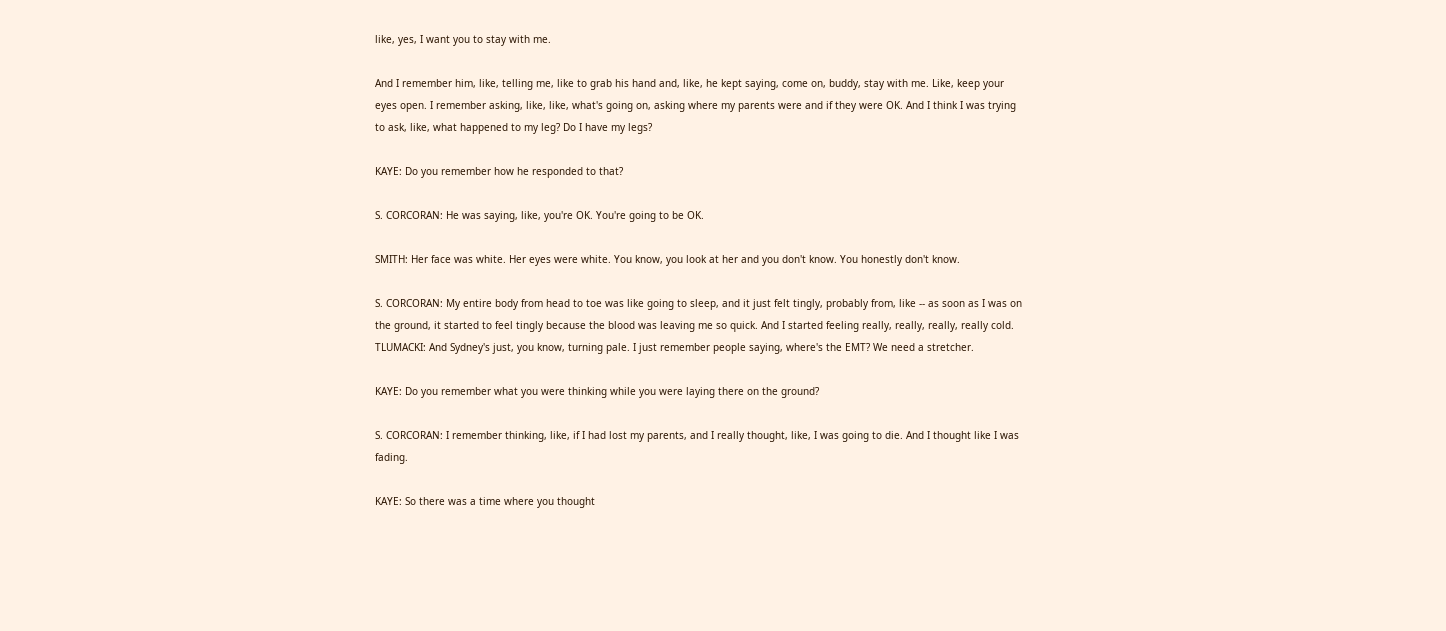like, yes, I want you to stay with me.

And I remember him, like, telling me, like to grab his hand and, like, he kept saying, come on, buddy, stay with me. Like, keep your eyes open. I remember asking, like, like, what's going on, asking where my parents were and if they were OK. And I think I was trying to ask, like, what happened to my leg? Do I have my legs?

KAYE: Do you remember how he responded to that?

S. CORCORAN: He was saying, like, you're OK. You're going to be OK.

SMITH: Her face was white. Her eyes were white. You know, you look at her and you don't know. You honestly don't know.

S. CORCORAN: My entire body from head to toe was like going to sleep, and it just felt tingly, probably from, like -- as soon as I was on the ground, it started to feel tingly because the blood was leaving me so quick. And I started feeling really, really, really, really cold. TLUMACKI: And Sydney's just, you know, turning pale. I just remember people saying, where's the EMT? We need a stretcher.

KAYE: Do you remember what you were thinking while you were laying there on the ground?

S. CORCORAN: I remember thinking, like, if I had lost my parents, and I really thought, like, I was going to die. And I thought like I was fading.

KAYE: So there was a time where you thought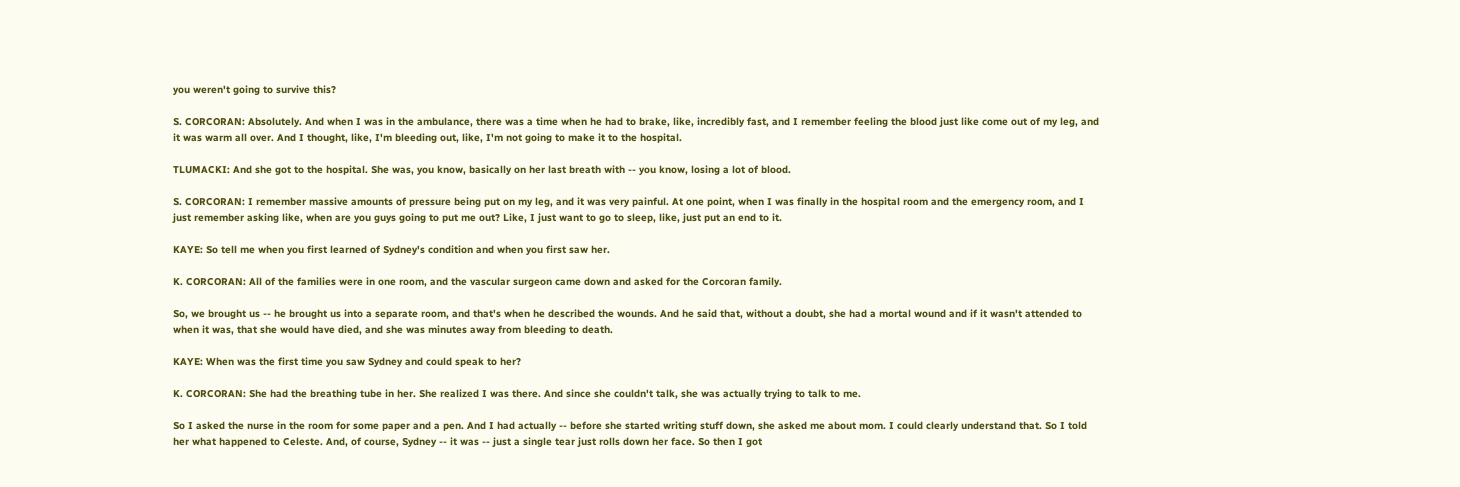you weren't going to survive this?

S. CORCORAN: Absolutely. And when I was in the ambulance, there was a time when he had to brake, like, incredibly fast, and I remember feeling the blood just like come out of my leg, and it was warm all over. And I thought, like, I'm bleeding out, like, I'm not going to make it to the hospital.

TLUMACKI: And she got to the hospital. She was, you know, basically on her last breath with -- you know, losing a lot of blood.

S. CORCORAN: I remember massive amounts of pressure being put on my leg, and it was very painful. At one point, when I was finally in the hospital room and the emergency room, and I just remember asking like, when are you guys going to put me out? Like, I just want to go to sleep, like, just put an end to it.

KAYE: So tell me when you first learned of Sydney's condition and when you first saw her.

K. CORCORAN: All of the families were in one room, and the vascular surgeon came down and asked for the Corcoran family.

So, we brought us -- he brought us into a separate room, and that's when he described the wounds. And he said that, without a doubt, she had a mortal wound and if it wasn't attended to when it was, that she would have died, and she was minutes away from bleeding to death.

KAYE: When was the first time you saw Sydney and could speak to her?

K. CORCORAN: She had the breathing tube in her. She realized I was there. And since she couldn't talk, she was actually trying to talk to me.

So I asked the nurse in the room for some paper and a pen. And I had actually -- before she started writing stuff down, she asked me about mom. I could clearly understand that. So I told her what happened to Celeste. And, of course, Sydney -- it was -- just a single tear just rolls down her face. So then I got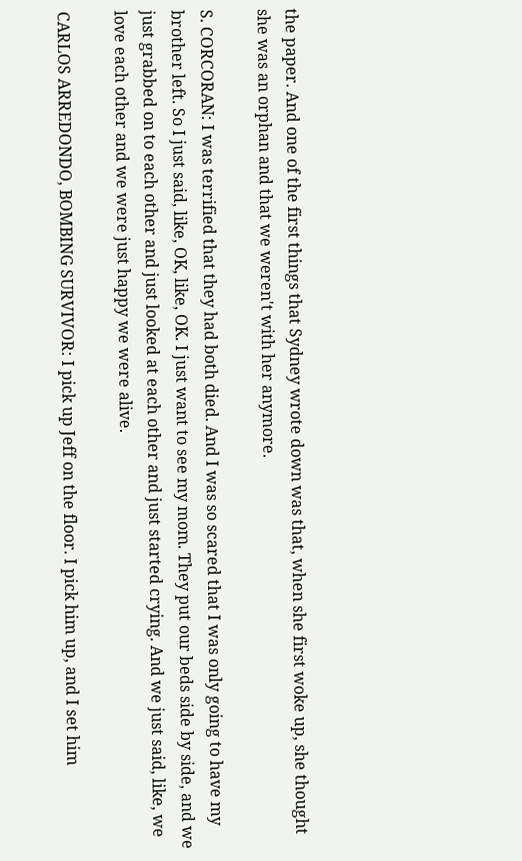the paper. And one of the first things that Sydney wrote down was that, when she first woke up, she thought she was an orphan and that we weren't with her anymore.

S. CORCORAN: I was terrified that they had both died. And I was so scared that I was only going to have my brother left. So I just said, like, OK, like, OK. I just want to see my mom. They put our beds side by side, and we just grabbed on to each other and just looked at each other and just started crying. And we just said, like, we love each other and we were just happy we were alive.

CARLOS ARREDONDO, BOMBING SURVIVOR: I pick up Jeff on the floor. I pick him up, and I set him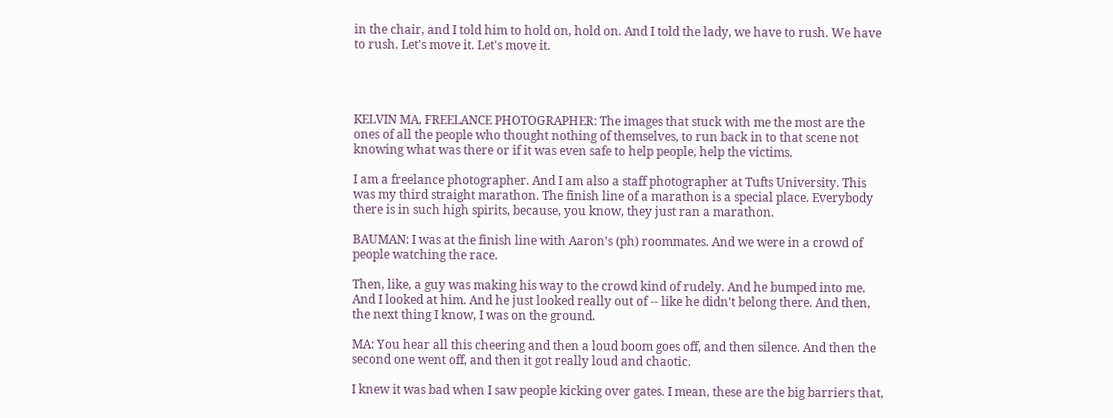in the chair, and I told him to hold on, hold on. And I told the lady, we have to rush. We have to rush. Let's move it. Let's move it.




KELVIN MA, FREELANCE PHOTOGRAPHER: The images that stuck with me the most are the ones of all the people who thought nothing of themselves, to run back in to that scene not knowing what was there or if it was even safe to help people, help the victims.

I am a freelance photographer. And I am also a staff photographer at Tufts University. This was my third straight marathon. The finish line of a marathon is a special place. Everybody there is in such high spirits, because, you know, they just ran a marathon.

BAUMAN: I was at the finish line with Aaron's (ph) roommates. And we were in a crowd of people watching the race.

Then, like, a guy was making his way to the crowd kind of rudely. And he bumped into me. And I looked at him. And he just looked really out of -- like he didn't belong there. And then, the next thing I know, I was on the ground.

MA: You hear all this cheering and then a loud boom goes off, and then silence. And then the second one went off, and then it got really loud and chaotic.

I knew it was bad when I saw people kicking over gates. I mean, these are the big barriers that,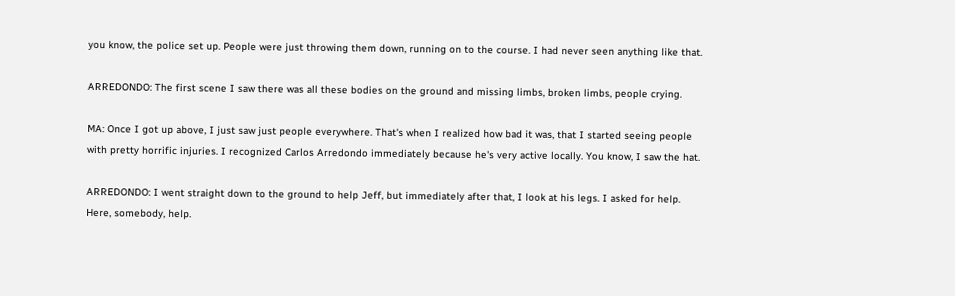you know, the police set up. People were just throwing them down, running on to the course. I had never seen anything like that.

ARREDONDO: The first scene I saw there was all these bodies on the ground and missing limbs, broken limbs, people crying.

MA: Once I got up above, I just saw just people everywhere. That's when I realized how bad it was, that I started seeing people with pretty horrific injuries. I recognized Carlos Arredondo immediately because he's very active locally. You know, I saw the hat.

ARREDONDO: I went straight down to the ground to help Jeff, but immediately after that, I look at his legs. I asked for help. Here, somebody, help.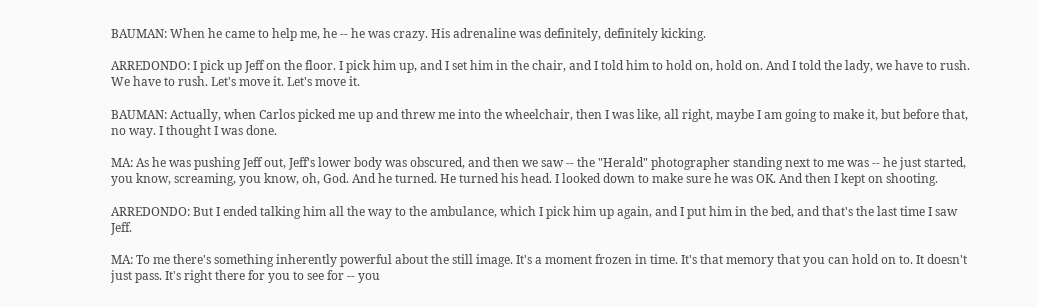BAUMAN: When he came to help me, he -- he was crazy. His adrenaline was definitely, definitely kicking.

ARREDONDO: I pick up Jeff on the floor. I pick him up, and I set him in the chair, and I told him to hold on, hold on. And I told the lady, we have to rush. We have to rush. Let's move it. Let's move it.

BAUMAN: Actually, when Carlos picked me up and threw me into the wheelchair, then I was like, all right, maybe I am going to make it, but before that, no way. I thought I was done.

MA: As he was pushing Jeff out, Jeff's lower body was obscured, and then we saw -- the "Herald" photographer standing next to me was -- he just started, you know, screaming, you know, oh, God. And he turned. He turned his head. I looked down to make sure he was OK. And then I kept on shooting.

ARREDONDO: But I ended talking him all the way to the ambulance, which I pick him up again, and I put him in the bed, and that's the last time I saw Jeff.

MA: To me there's something inherently powerful about the still image. It's a moment frozen in time. It's that memory that you can hold on to. It doesn't just pass. It's right there for you to see for -- you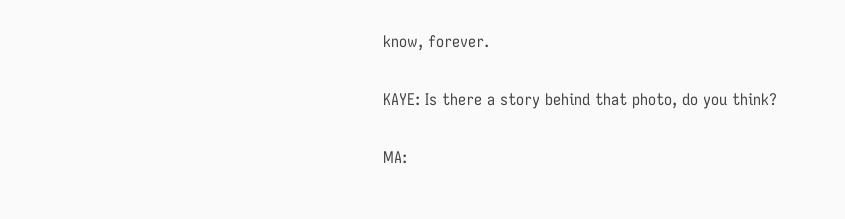know, forever.

KAYE: Is there a story behind that photo, do you think?

MA: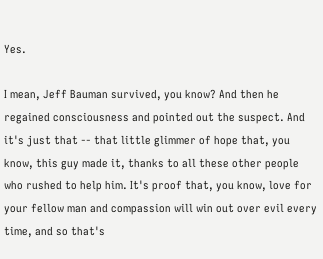Yes.

I mean, Jeff Bauman survived, you know? And then he regained consciousness and pointed out the suspect. And it's just that -- that little glimmer of hope that, you know, this guy made it, thanks to all these other people who rushed to help him. It's proof that, you know, love for your fellow man and compassion will win out over evil every time, and so that's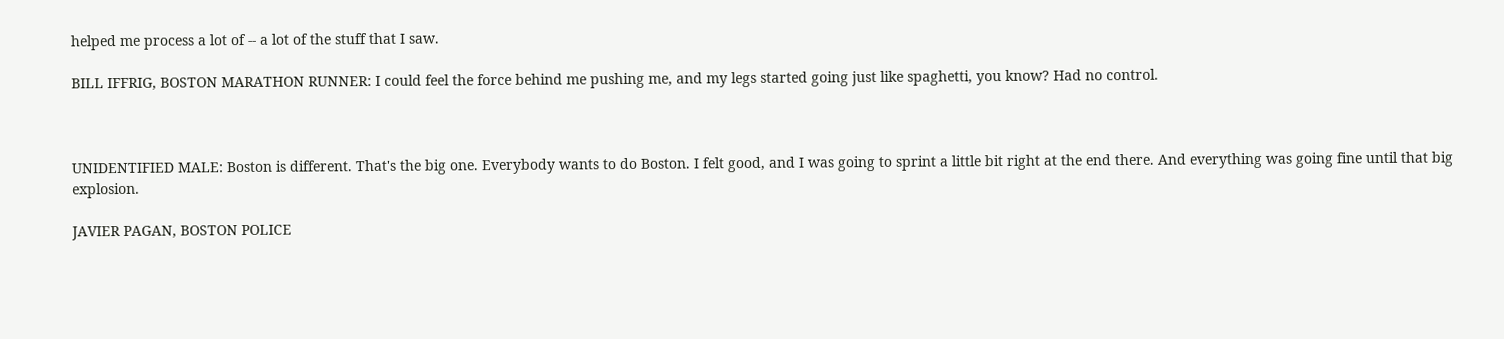helped me process a lot of -- a lot of the stuff that I saw.

BILL IFFRIG, BOSTON MARATHON RUNNER: I could feel the force behind me pushing me, and my legs started going just like spaghetti, you know? Had no control.



UNIDENTIFIED MALE: Boston is different. That's the big one. Everybody wants to do Boston. I felt good, and I was going to sprint a little bit right at the end there. And everything was going fine until that big explosion.

JAVIER PAGAN, BOSTON POLICE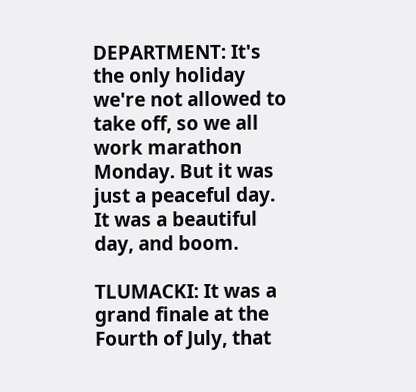DEPARTMENT: It's the only holiday we're not allowed to take off, so we all work marathon Monday. But it was just a peaceful day. It was a beautiful day, and boom.

TLUMACKI: It was a grand finale at the Fourth of July, that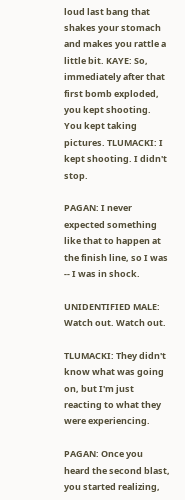loud last bang that shakes your stomach and makes you rattle a little bit. KAYE: So, immediately after that first bomb exploded, you kept shooting. You kept taking pictures. TLUMACKI: I kept shooting. I didn't stop.

PAGAN: I never expected something like that to happen at the finish line, so I was -- I was in shock.

UNIDENTIFIED MALE: Watch out. Watch out.

TLUMACKI: They didn't know what was going on, but I'm just reacting to what they were experiencing.

PAGAN: Once you heard the second blast, you started realizing,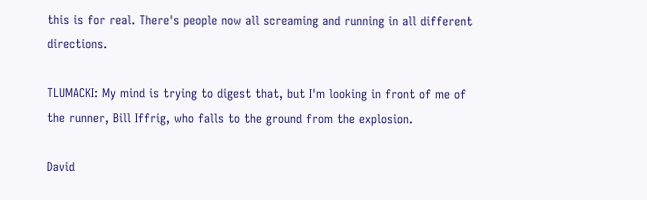this is for real. There's people now all screaming and running in all different directions.

TLUMACKI: My mind is trying to digest that, but I'm looking in front of me of the runner, Bill Iffrig, who falls to the ground from the explosion.

David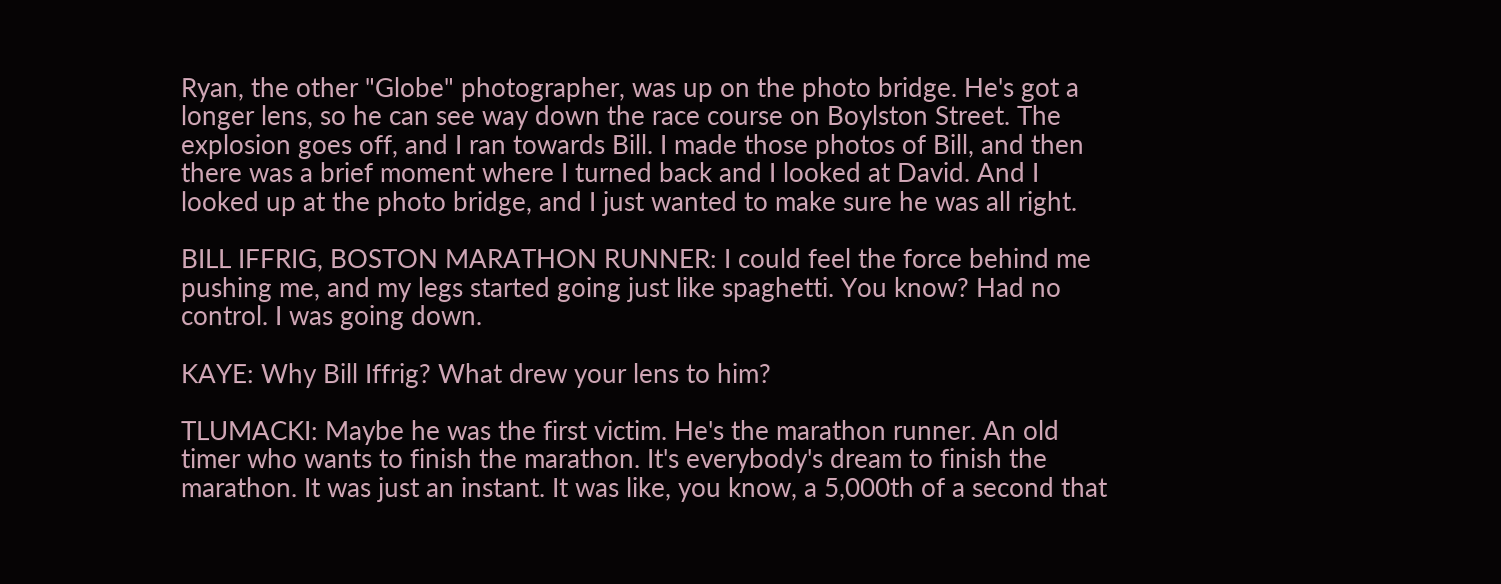Ryan, the other "Globe" photographer, was up on the photo bridge. He's got a longer lens, so he can see way down the race course on Boylston Street. The explosion goes off, and I ran towards Bill. I made those photos of Bill, and then there was a brief moment where I turned back and I looked at David. And I looked up at the photo bridge, and I just wanted to make sure he was all right.

BILL IFFRIG, BOSTON MARATHON RUNNER: I could feel the force behind me pushing me, and my legs started going just like spaghetti. You know? Had no control. I was going down.

KAYE: Why Bill Iffrig? What drew your lens to him?

TLUMACKI: Maybe he was the first victim. He's the marathon runner. An old timer who wants to finish the marathon. It's everybody's dream to finish the marathon. It was just an instant. It was like, you know, a 5,000th of a second that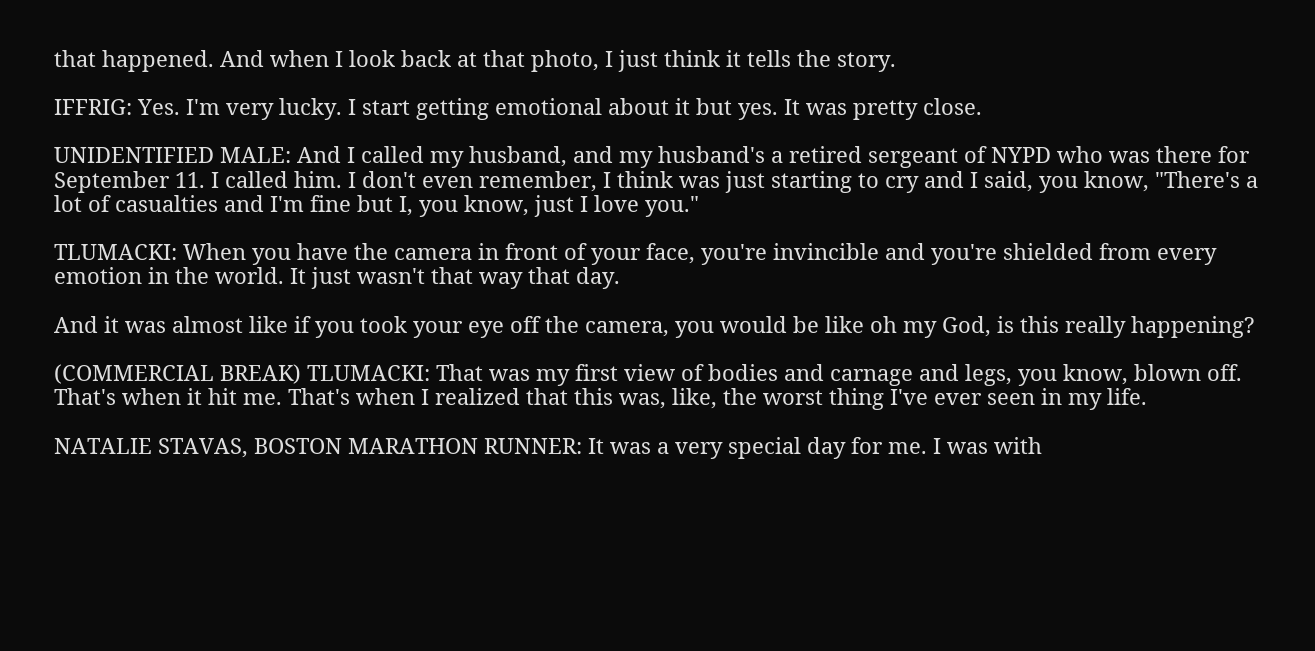that happened. And when I look back at that photo, I just think it tells the story.

IFFRIG: Yes. I'm very lucky. I start getting emotional about it but yes. It was pretty close.

UNIDENTIFIED MALE: And I called my husband, and my husband's a retired sergeant of NYPD who was there for September 11. I called him. I don't even remember, I think was just starting to cry and I said, you know, "There's a lot of casualties and I'm fine but I, you know, just I love you."

TLUMACKI: When you have the camera in front of your face, you're invincible and you're shielded from every emotion in the world. It just wasn't that way that day.

And it was almost like if you took your eye off the camera, you would be like oh my God, is this really happening?

(COMMERCIAL BREAK) TLUMACKI: That was my first view of bodies and carnage and legs, you know, blown off. That's when it hit me. That's when I realized that this was, like, the worst thing I've ever seen in my life.

NATALIE STAVAS, BOSTON MARATHON RUNNER: It was a very special day for me. I was with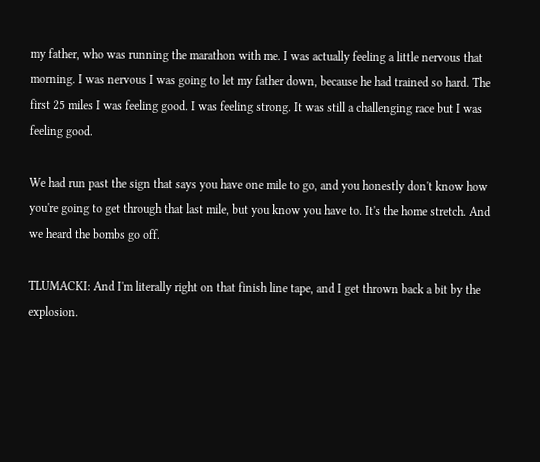my father, who was running the marathon with me. I was actually feeling a little nervous that morning. I was nervous I was going to let my father down, because he had trained so hard. The first 25 miles I was feeling good. I was feeling strong. It was still a challenging race but I was feeling good.

We had run past the sign that says you have one mile to go, and you honestly don't know how you're going to get through that last mile, but you know you have to. It's the home stretch. And we heard the bombs go off.

TLUMACKI: And I'm literally right on that finish line tape, and I get thrown back a bit by the explosion.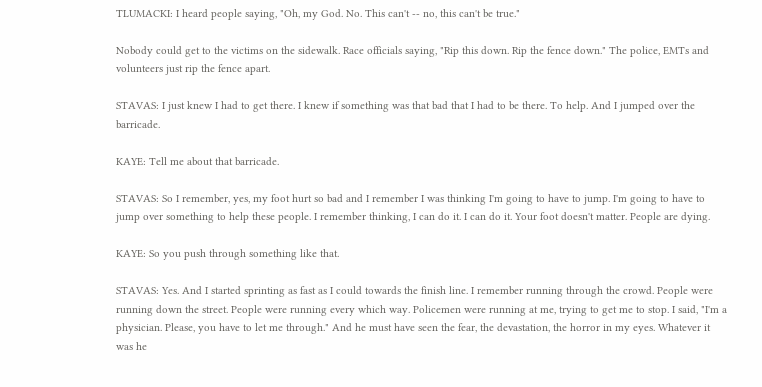TLUMACKI: I heard people saying, "Oh, my God. No. This can't -- no, this can't be true."

Nobody could get to the victims on the sidewalk. Race officials saying, "Rip this down. Rip the fence down." The police, EMTs and volunteers just rip the fence apart.

STAVAS: I just knew I had to get there. I knew if something was that bad that I had to be there. To help. And I jumped over the barricade.

KAYE: Tell me about that barricade.

STAVAS: So I remember, yes, my foot hurt so bad and I remember I was thinking I'm going to have to jump. I'm going to have to jump over something to help these people. I remember thinking, I can do it. I can do it. Your foot doesn't matter. People are dying.

KAYE: So you push through something like that.

STAVAS: Yes. And I started sprinting as fast as I could towards the finish line. I remember running through the crowd. People were running down the street. People were running every which way. Policemen were running at me, trying to get me to stop. I said, "I'm a physician. Please, you have to let me through." And he must have seen the fear, the devastation, the horror in my eyes. Whatever it was he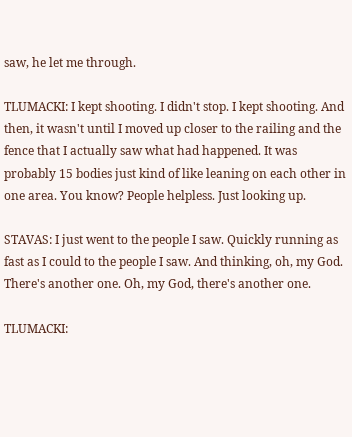saw, he let me through.

TLUMACKI: I kept shooting. I didn't stop. I kept shooting. And then, it wasn't until I moved up closer to the railing and the fence that I actually saw what had happened. It was probably 15 bodies just kind of like leaning on each other in one area. You know? People helpless. Just looking up.

STAVAS: I just went to the people I saw. Quickly running as fast as I could to the people I saw. And thinking, oh, my God. There's another one. Oh, my God, there's another one.

TLUMACKI: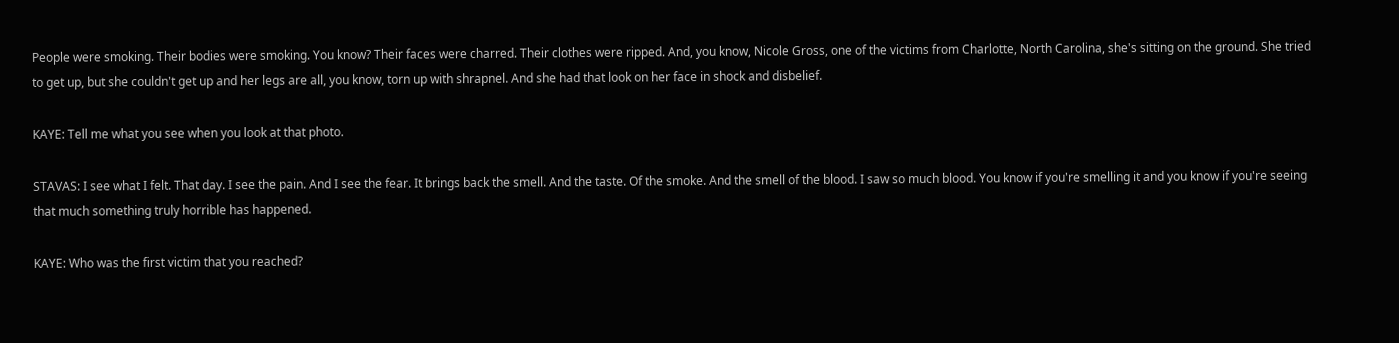People were smoking. Their bodies were smoking. You know? Their faces were charred. Their clothes were ripped. And, you know, Nicole Gross, one of the victims from Charlotte, North Carolina, she's sitting on the ground. She tried to get up, but she couldn't get up and her legs are all, you know, torn up with shrapnel. And she had that look on her face in shock and disbelief.

KAYE: Tell me what you see when you look at that photo.

STAVAS: I see what I felt. That day. I see the pain. And I see the fear. It brings back the smell. And the taste. Of the smoke. And the smell of the blood. I saw so much blood. You know if you're smelling it and you know if you're seeing that much something truly horrible has happened.

KAYE: Who was the first victim that you reached?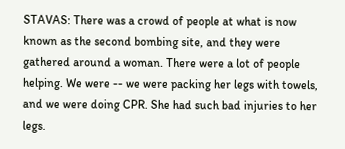STAVAS: There was a crowd of people at what is now known as the second bombing site, and they were gathered around a woman. There were a lot of people helping. We were -- we were packing her legs with towels, and we were doing CPR. She had such bad injuries to her legs.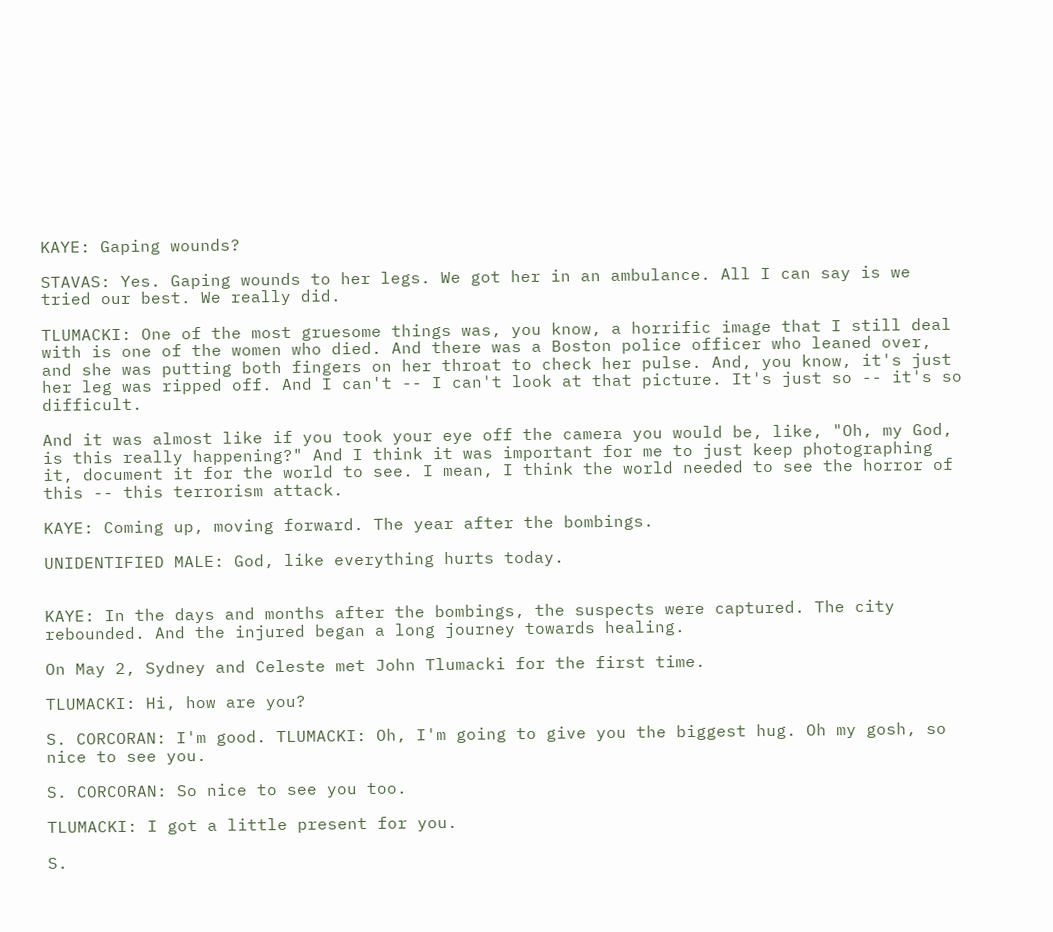KAYE: Gaping wounds?

STAVAS: Yes. Gaping wounds to her legs. We got her in an ambulance. All I can say is we tried our best. We really did.

TLUMACKI: One of the most gruesome things was, you know, a horrific image that I still deal with is one of the women who died. And there was a Boston police officer who leaned over, and she was putting both fingers on her throat to check her pulse. And, you know, it's just her leg was ripped off. And I can't -- I can't look at that picture. It's just so -- it's so difficult.

And it was almost like if you took your eye off the camera you would be, like, "Oh, my God, is this really happening?" And I think it was important for me to just keep photographing it, document it for the world to see. I mean, I think the world needed to see the horror of this -- this terrorism attack.

KAYE: Coming up, moving forward. The year after the bombings.

UNIDENTIFIED MALE: God, like everything hurts today.


KAYE: In the days and months after the bombings, the suspects were captured. The city rebounded. And the injured began a long journey towards healing.

On May 2, Sydney and Celeste met John Tlumacki for the first time.

TLUMACKI: Hi, how are you?

S. CORCORAN: I'm good. TLUMACKI: Oh, I'm going to give you the biggest hug. Oh my gosh, so nice to see you.

S. CORCORAN: So nice to see you too.

TLUMACKI: I got a little present for you.

S.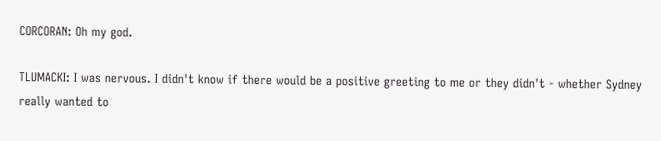CORCORAN: Oh my god.

TLUMACKI: I was nervous. I didn't know if there would be a positive greeting to me or they didn't - whether Sydney really wanted to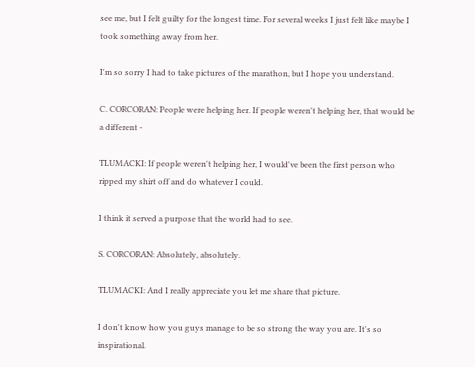see me, but I felt guilty for the longest time. For several weeks I just felt like maybe I took something away from her.

I'm so sorry I had to take pictures of the marathon, but I hope you understand.

C. CORCORAN: People were helping her. If people weren't helping her, that would be a different -

TLUMACKI: If people weren't helping her, I would've been the first person who ripped my shirt off and do whatever I could.

I think it served a purpose that the world had to see.

S. CORCORAN: Absolutely, absolutely.

TLUMACKI: And I really appreciate you let me share that picture.

I don't know how you guys manage to be so strong the way you are. It's so inspirational.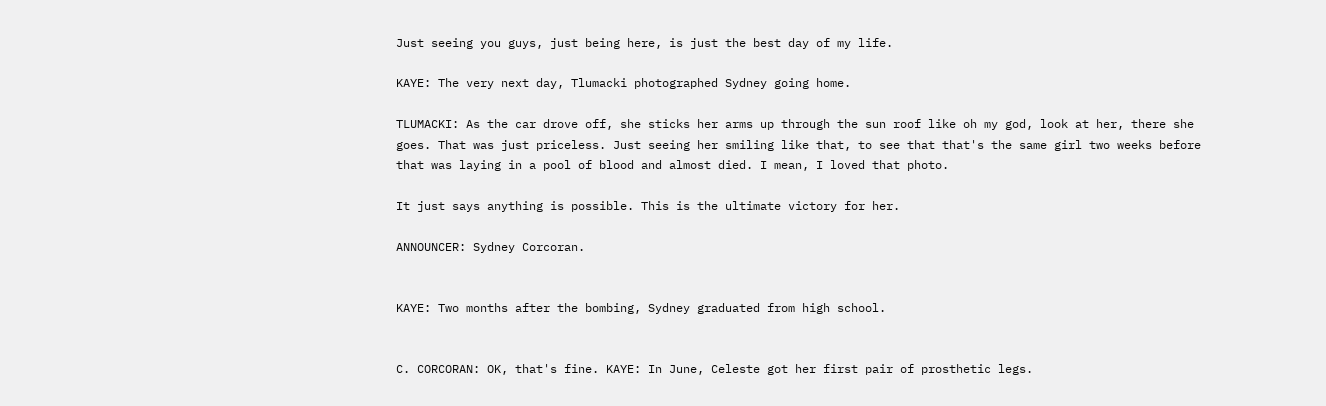Just seeing you guys, just being here, is just the best day of my life.

KAYE: The very next day, Tlumacki photographed Sydney going home.

TLUMACKI: As the car drove off, she sticks her arms up through the sun roof like oh my god, look at her, there she goes. That was just priceless. Just seeing her smiling like that, to see that that's the same girl two weeks before that was laying in a pool of blood and almost died. I mean, I loved that photo.

It just says anything is possible. This is the ultimate victory for her.

ANNOUNCER: Sydney Corcoran.


KAYE: Two months after the bombing, Sydney graduated from high school.


C. CORCORAN: OK, that's fine. KAYE: In June, Celeste got her first pair of prosthetic legs.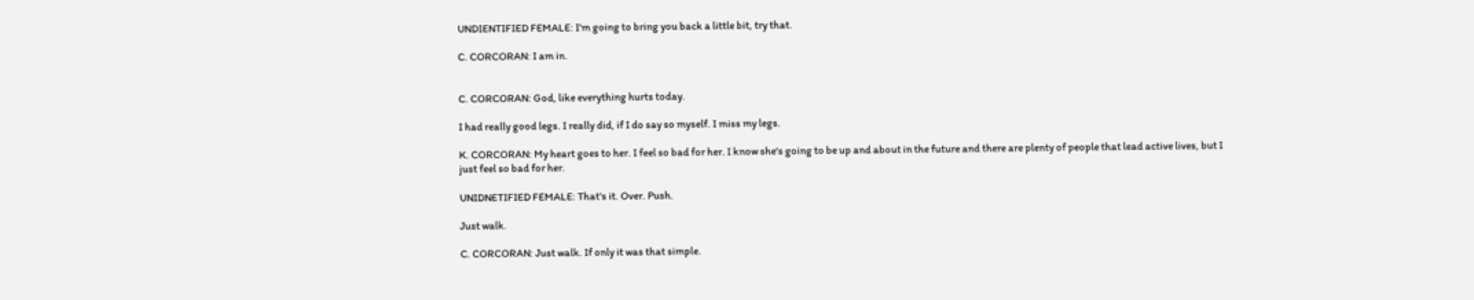UNDIENTIFIED FEMALE: I'm going to bring you back a little bit, try that.

C. CORCORAN: I am in.


C. CORCORAN: God, like everything hurts today.

I had really good legs. I really did, if I do say so myself. I miss my legs.

K. CORCORAN: My heart goes to her. I feel so bad for her. I know she's going to be up and about in the future and there are plenty of people that lead active lives, but I just feel so bad for her.

UNIDNETIFIED FEMALE: That's it. Over. Push.

Just walk.

C. CORCORAN: Just walk. If only it was that simple.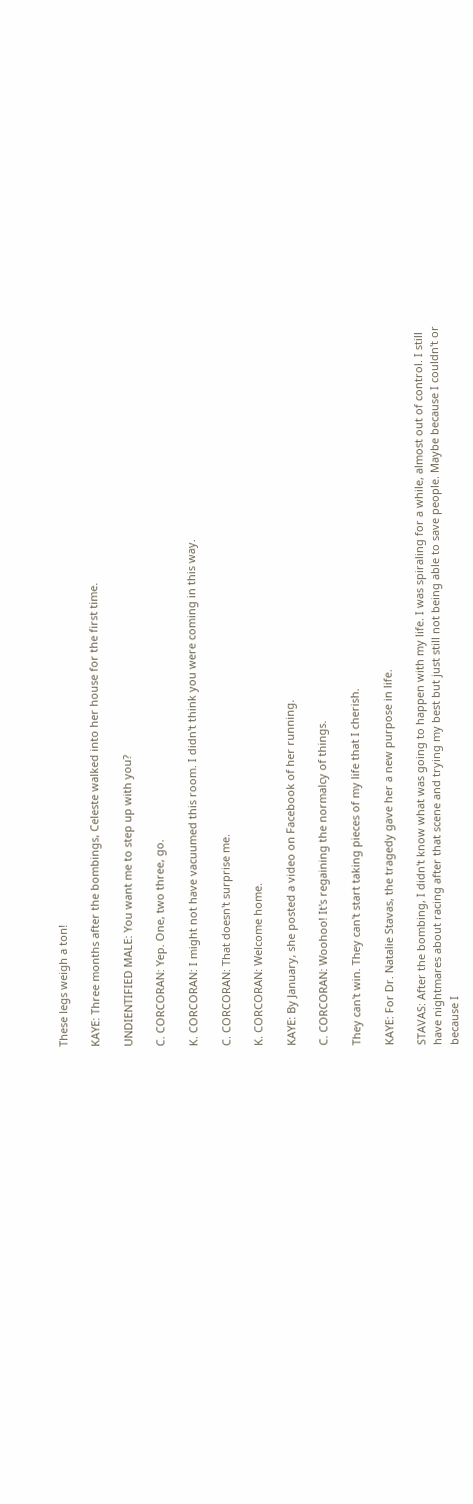These legs weigh a ton!

KAYE: Three months after the bombings, Celeste walked into her house for the first time.

UNDIENTIFIED MALE: You want me to step up with you?

C. CORCORAN: Yep. One, two three, go.

K. CORCORAN: I might not have vacuumed this room. I didn't think you were coming in this way.

C. CORCORAN: That doesn't surprise me.

K. CORCORAN: Welcome home.

KAYE: By January, she posted a video on Facebook of her running.

C. CORCORAN: Woohoo! It's regaining the normalcy of things.

They can't win. They can't start taking pieces of my life that I cherish.

KAYE: For Dr. Natalie Stavas, the tragedy gave her a new purpose in life.

STAVAS: After the bombing, I didn't know what was going to happen with my life. I was spiraling for a while, almost out of control. I still have nightmares about racing after that scene and trying my best but just still not being able to save people. Maybe because I couldn't or because I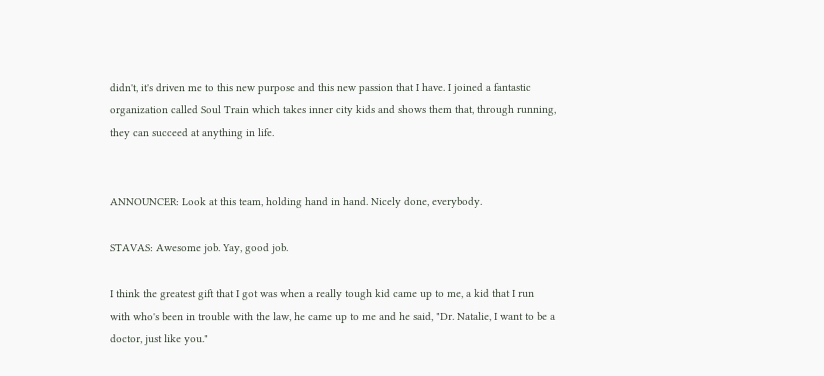didn't, it's driven me to this new purpose and this new passion that I have. I joined a fantastic organization called Soul Train which takes inner city kids and shows them that, through running, they can succeed at anything in life.


ANNOUNCER: Look at this team, holding hand in hand. Nicely done, everybody.

STAVAS: Awesome job. Yay, good job.

I think the greatest gift that I got was when a really tough kid came up to me, a kid that I run with who's been in trouble with the law, he came up to me and he said, "Dr. Natalie, I want to be a doctor, just like you."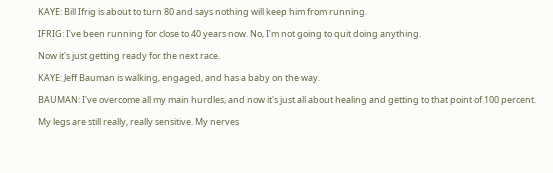KAYE: Bill Ifrig is about to turn 80 and says nothing will keep him from running.

IFRIG: I've been running for close to 40 years now. No, I'm not going to quit doing anything.

Now it's just getting ready for the next race.

KAYE: Jeff Bauman is walking, engaged, and has a baby on the way.

BAUMAN: I've overcome all my main hurdles, and now it's just all about healing and getting to that point of 100 percent.

My legs are still really, really sensitive. My nerves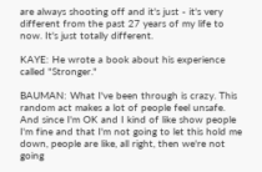are always shooting off and it's just - it's very different from the past 27 years of my life to now. It's just totally different.

KAYE: He wrote a book about his experience called "Stronger."

BAUMAN: What I've been through is crazy. This random act makes a lot of people feel unsafe. And since I'm OK and I kind of like show people I'm fine and that I'm not going to let this hold me down, people are like, all right, then we're not going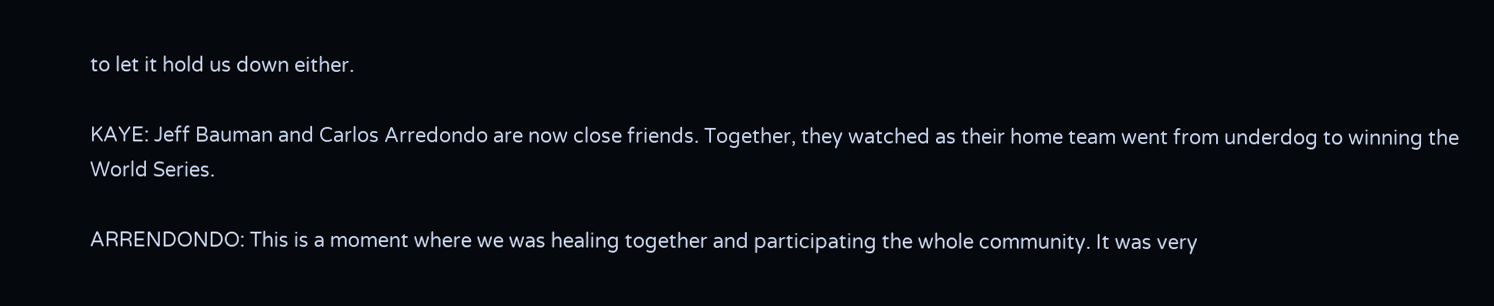to let it hold us down either.

KAYE: Jeff Bauman and Carlos Arredondo are now close friends. Together, they watched as their home team went from underdog to winning the World Series.

ARRENDONDO: This is a moment where we was healing together and participating the whole community. It was very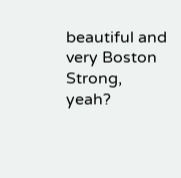beautiful and very Boston Strong, yeah?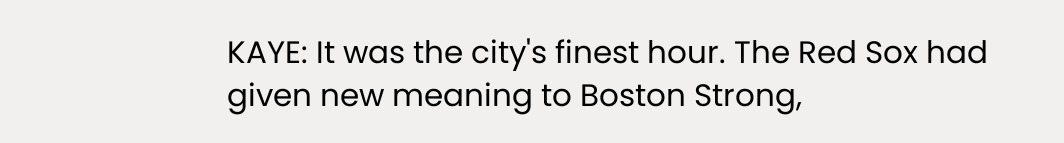KAYE: It was the city's finest hour. The Red Sox had given new meaning to Boston Strong,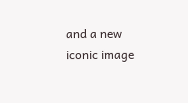and a new iconic image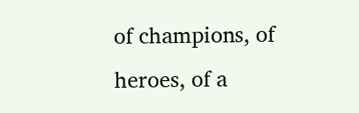of champions, of heroes, of a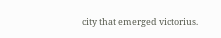city that emerged victorius.